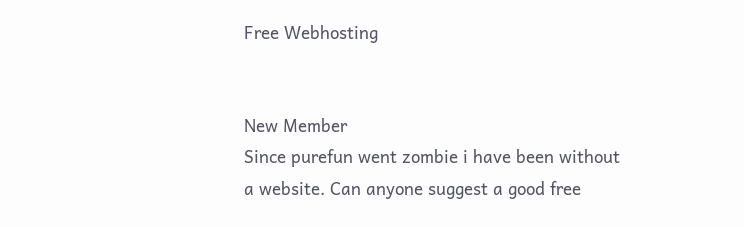Free Webhosting


New Member
Since purefun went zombie i have been without a website. Can anyone suggest a good free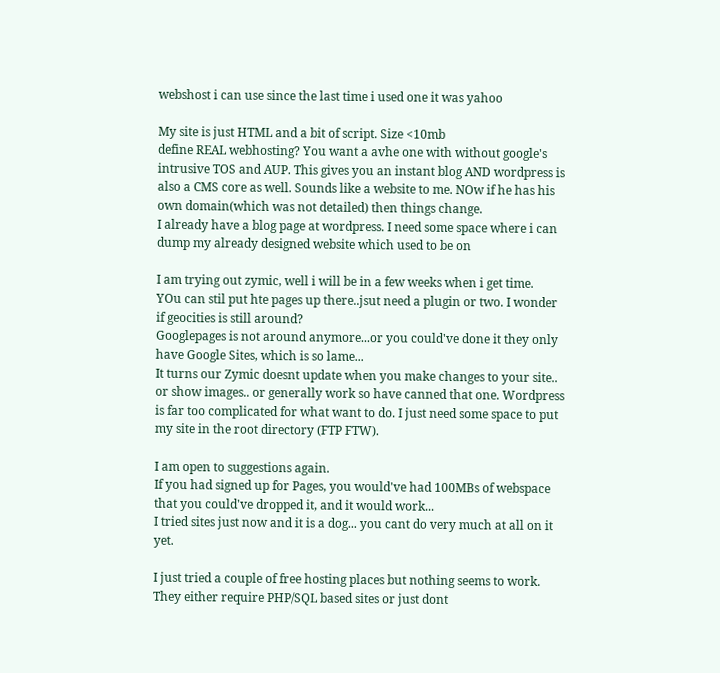webshost i can use since the last time i used one it was yahoo

My site is just HTML and a bit of script. Size <10mb
define REAL webhosting? You want a avhe one with without google's intrusive TOS and AUP. This gives you an instant blog AND wordpress is also a CMS core as well. Sounds like a website to me. NOw if he has his own domain(which was not detailed) then things change.
I already have a blog page at wordpress. I need some space where i can dump my already designed website which used to be on

I am trying out zymic, well i will be in a few weeks when i get time.
YOu can stil put hte pages up there..jsut need a plugin or two. I wonder if geocities is still around?
Googlepages is not around anymore...or you could've done it they only have Google Sites, which is so lame...
It turns our Zymic doesnt update when you make changes to your site.. or show images.. or generally work so have canned that one. Wordpress is far too complicated for what want to do. I just need some space to put my site in the root directory (FTP FTW).

I am open to suggestions again.
If you had signed up for Pages, you would've had 100MBs of webspace that you could've dropped it, and it would work...
I tried sites just now and it is a dog... you cant do very much at all on it yet.

I just tried a couple of free hosting places but nothing seems to work. They either require PHP/SQL based sites or just dont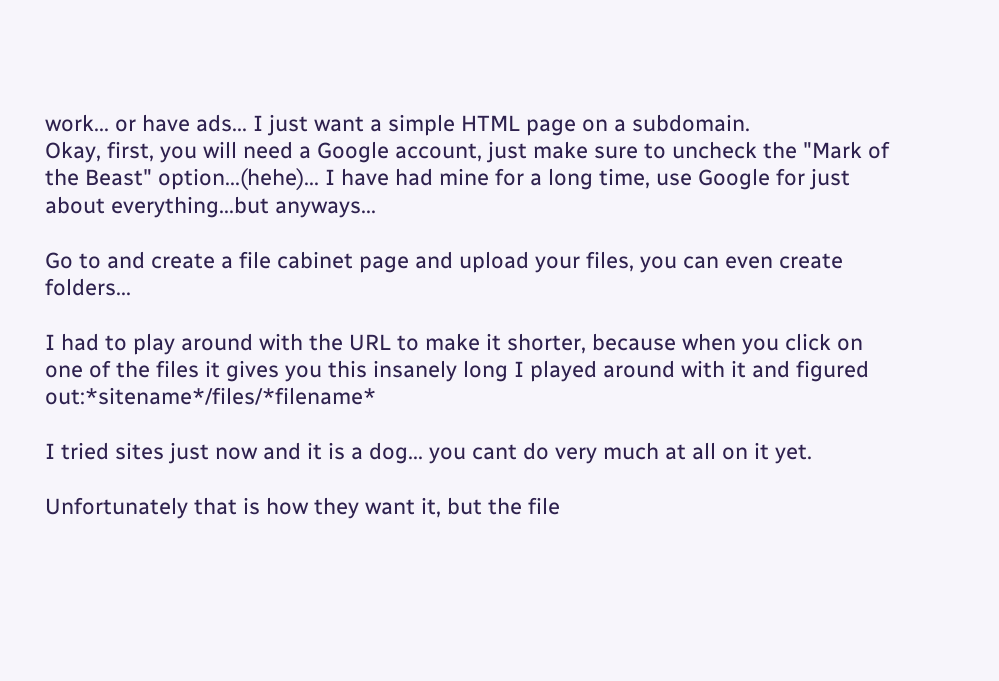work... or have ads... I just want a simple HTML page on a subdomain.
Okay, first, you will need a Google account, just make sure to uncheck the "Mark of the Beast" option...(hehe)... I have had mine for a long time, use Google for just about everything...but anyways...

Go to and create a file cabinet page and upload your files, you can even create folders...

I had to play around with the URL to make it shorter, because when you click on one of the files it gives you this insanely long I played around with it and figured out:*sitename*/files/*filename*

I tried sites just now and it is a dog... you cant do very much at all on it yet.

Unfortunately that is how they want it, but the file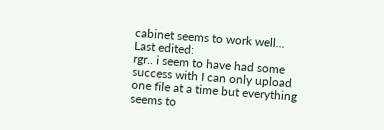cabinet seems to work well...
Last edited:
rgr.. i seem to have had some success with I can only upload one file at a time but everything seems to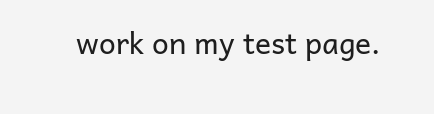work on my test page.